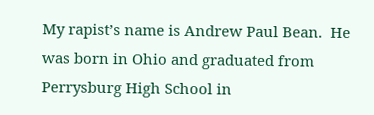My rapist’s name is Andrew Paul Bean.  He was born in Ohio and graduated from Perrysburg High School in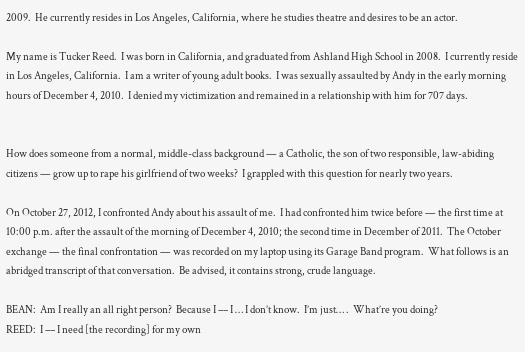2009.  He currently resides in Los Angeles, California, where he studies theatre and desires to be an actor.

My name is Tucker Reed.  I was born in California, and graduated from Ashland High School in 2008.  I currently reside in Los Angeles, California.  I am a writer of young adult books.  I was sexually assaulted by Andy in the early morning hours of December 4, 2010.  I denied my victimization and remained in a relationship with him for 707 days.


How does someone from a normal, middle-class background — a Catholic, the son of two responsible, law-abiding citizens — grow up to rape his girlfriend of two weeks?  I grappled with this question for nearly two years.

On October 27, 2012, I confronted Andy about his assault of me.  I had confronted him twice before — the first time at 10:00 p.m. after the assault of the morning of December 4, 2010; the second time in December of 2011.  The October exchange — the final confrontation — was recorded on my laptop using its Garage Band program.  What follows is an abridged transcript of that conversation.  Be advised, it contains strong, crude language.

BEAN:  Am I really an all right person?  Because I –– I … I don’t know.  I’m just… .  What’re you doing?
REED:  I –– I need [the recording] for my own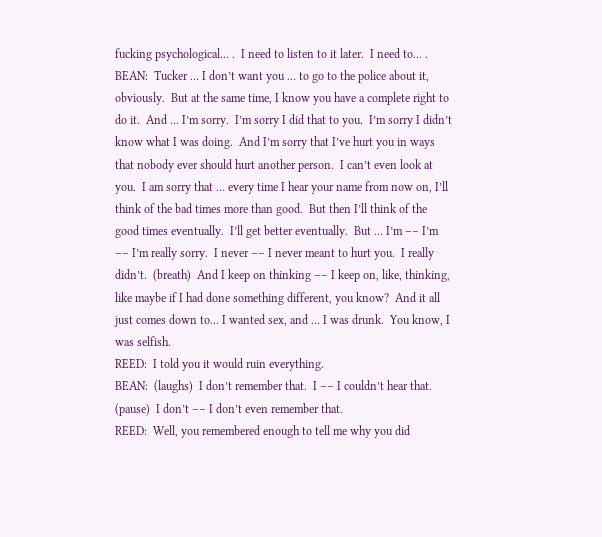fucking psychological… .  I need to listen to it later.  I need to… .
BEAN:  Tucker … I don’t want you … to go to the police about it, obviously.  But at the same time, I know you have a complete right to do it.  And … I’m sorry.  I’m sorry I did that to you.  I’m sorry I didn’t know what I was doing.  And I’m sorry that I’ve hurt you in ways that nobody ever should hurt another person.  I can’t even look at you.  I am sorry that … every time I hear your name from now on, I’ll think of the bad times more than good.  But then I’ll think of the good times eventually.  I’ll get better eventually.  But … I’m –– I’m –– I’m really sorry.  I never –– I never meant to hurt you.  I really didn’t.  (breath)  And I keep on thinking –– I keep on, like, thinking, like maybe if I had done something different, you know?  And it all just comes down to… I wanted sex, and … I was drunk.  You know, I was selfish.
REED:  I told you it would ruin everything.
BEAN:  (laughs)  I don’t remember that.  I –– I couldn’t hear that.  (pause)  I don’t –– I don’t even remember that.
REED:  Well, you remembered enough to tell me why you did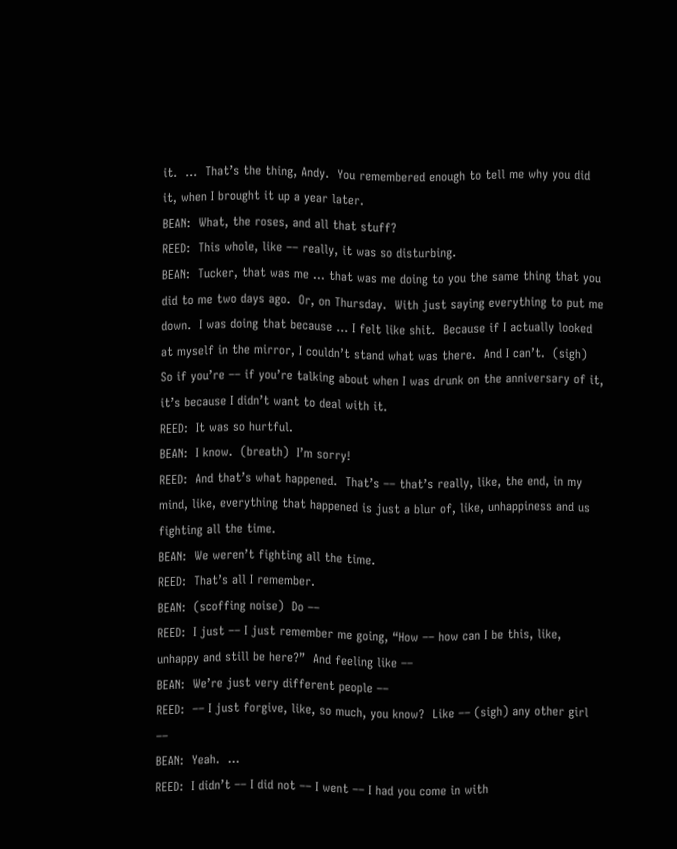it.  …  That’s the thing, Andy.  You remembered enough to tell me why you did it, when I brought it up a year later.
BEAN:  What, the roses, and all that stuff?
REED:  This whole, like –– really, it was so disturbing.
BEAN:  Tucker, that was me … that was me doing to you the same thing that you did to me two days ago.  Or, on Thursday.  With just saying everything to put me down.  I was doing that because … I felt like shit.  Because if I actually looked at myself in the mirror, I couldn’t stand what was there.  And I can’t.  (sigh)  So if you’re –– if you’re talking about when I was drunk on the anniversary of it, it’s because I didn’t want to deal with it.
REED:  It was so hurtful.
BEAN:  I know.  (breath)  I’m sorry!
REED:  And that’s what happened.  That’s –– that’s really, like, the end, in my mind, like, everything that happened is just a blur of, like, unhappiness and us fighting all the time.
BEAN:  We weren’t fighting all the time.
REED:  That’s all I remember.
BEAN:  (scoffing noise)  Do ––
REED:  I just –– I just remember me going, “How –– how can I be this, like, unhappy and still be here?”  And feeling like ––
BEAN:  We’re just very different people ––
REED:  –– I just forgive, like, so much, you know?  Like –– (sigh) any other girl ––
BEAN:  Yeah.  …
REED:  I didn’t –– I did not –– I went –– I had you come in with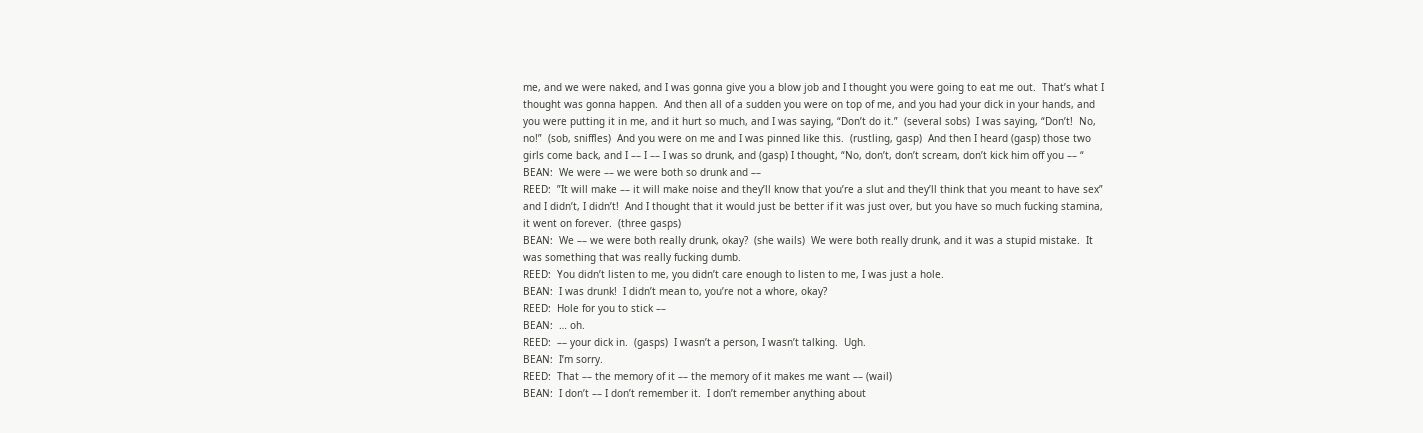me, and we were naked, and I was gonna give you a blow job and I thought you were going to eat me out.  That’s what I thought was gonna happen.  And then all of a sudden you were on top of me, and you had your dick in your hands, and you were putting it in me, and it hurt so much, and I was saying, “Don’t do it.”  (several sobs)  I was saying, “Don’t!  No, no!”  (sob, sniffles)  And you were on me and I was pinned like this.  (rustling, gasp)  And then I heard (gasp) those two girls come back, and I –– I –– I was so drunk, and (gasp) I thought, “No, don’t, don’t scream, don’t kick him off you –– “
BEAN:  We were –– we were both so drunk and ––
REED:  ”It will make –– it will make noise and they’ll know that you’re a slut and they’ll think that you meant to have sex” and I didn’t, I didn’t!  And I thought that it would just be better if it was just over, but you have so much fucking stamina, it went on forever.  (three gasps)
BEAN:  We –– we were both really drunk, okay?  (she wails)  We were both really drunk, and it was a stupid mistake.  It was something that was really fucking dumb.
REED:  You didn’t listen to me, you didn’t care enough to listen to me, I was just a hole.
BEAN:  I was drunk!  I didn’t mean to, you’re not a whore, okay?
REED:  Hole for you to stick ––
BEAN:  … oh.
REED:  –– your dick in.  (gasps)  I wasn’t a person, I wasn’t talking.  Ugh.
BEAN:  I’m sorry.
REED:  That –– the memory of it –– the memory of it makes me want –– (wail)
BEAN:  I don’t –– I don’t remember it.  I don’t remember anything about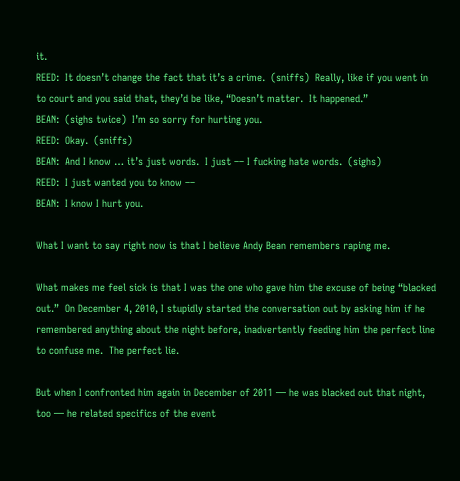it.
REED:  It doesn’t change the fact that it’s a crime.  (sniffs)  Really, like if you went in to court and you said that, they’d be like, “Doesn’t matter.  It happened.”
BEAN:  (sighs twice)  I’m so sorry for hurting you.
REED:  Okay.  (sniffs)
BEAN:  And I know … it’s just words.  I just –– I fucking hate words.  (sighs)
REED:  I just wanted you to know ––
BEAN:  I know I hurt you.

What I want to say right now is that I believe Andy Bean remembers raping me.

What makes me feel sick is that I was the one who gave him the excuse of being “blacked out.”  On December 4, 2010, I stupidly started the conversation out by asking him if he remembered anything about the night before, inadvertently feeding him the perfect line to confuse me.  The perfect lie.

But when I confronted him again in December of 2011 — he was blacked out that night, too — he related specifics of the event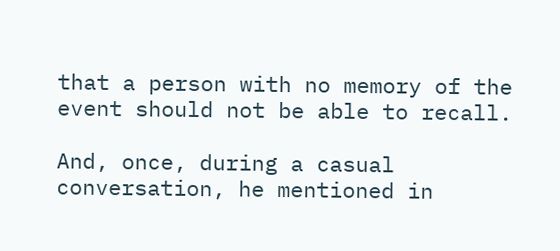that a person with no memory of the event should not be able to recall.

And, once, during a casual conversation, he mentioned in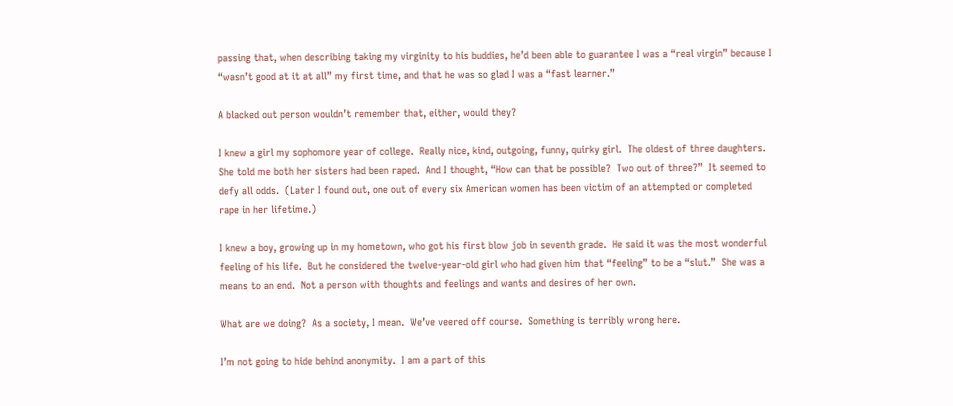passing that, when describing taking my virginity to his buddies, he’d been able to guarantee I was a “real virgin” because I “wasn’t good at it at all” my first time, and that he was so glad I was a “fast learner.”

A blacked out person wouldn’t remember that, either, would they?

I knew a girl my sophomore year of college.  Really nice, kind, outgoing, funny, quirky girl.  The oldest of three daughters.  She told me both her sisters had been raped.  And I thought, “How can that be possible?  Two out of three?”  It seemed to defy all odds.  (Later I found out, one out of every six American women has been victim of an attempted or completed rape in her lifetime.)

I knew a boy, growing up in my hometown, who got his first blow job in seventh grade.  He said it was the most wonderful feeling of his life.  But he considered the twelve-year-old girl who had given him that “feeling” to be a “slut.”  She was a means to an end.  Not a person with thoughts and feelings and wants and desires of her own.

What are we doing?  As a society, I mean.  We’ve veered off course.  Something is terribly wrong here.

I’m not going to hide behind anonymity.  I am a part of this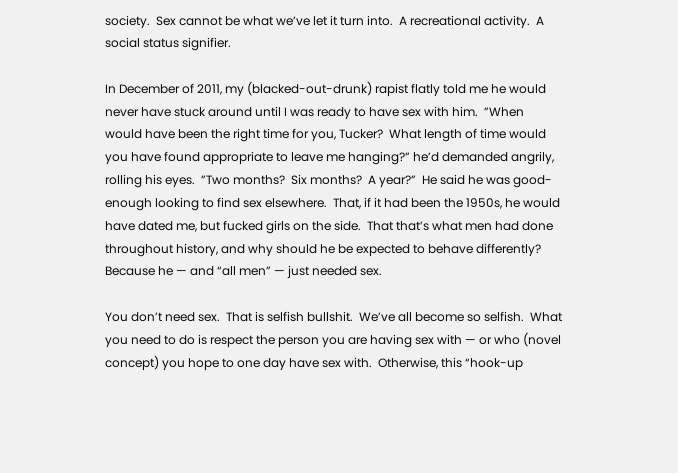society.  Sex cannot be what we’ve let it turn into.  A recreational activity.  A social status signifier.

In December of 2011, my (blacked-out-drunk) rapist flatly told me he would never have stuck around until I was ready to have sex with him.  ”When would have been the right time for you, Tucker?  What length of time would you have found appropriate to leave me hanging?” he’d demanded angrily, rolling his eyes.  ”Two months?  Six months?  A year?”  He said he was good-enough looking to find sex elsewhere.  That, if it had been the 1950s, he would have dated me, but fucked girls on the side.  That that’s what men had done throughout history, and why should he be expected to behave differently?  Because he — and “all men” — just needed sex.

You don’t need sex.  That is selfish bullshit.  We’ve all become so selfish.  What you need to do is respect the person you are having sex with — or who (novel concept) you hope to one day have sex with.  Otherwise, this “hook-up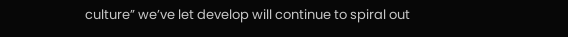culture” we’ve let develop will continue to spiral out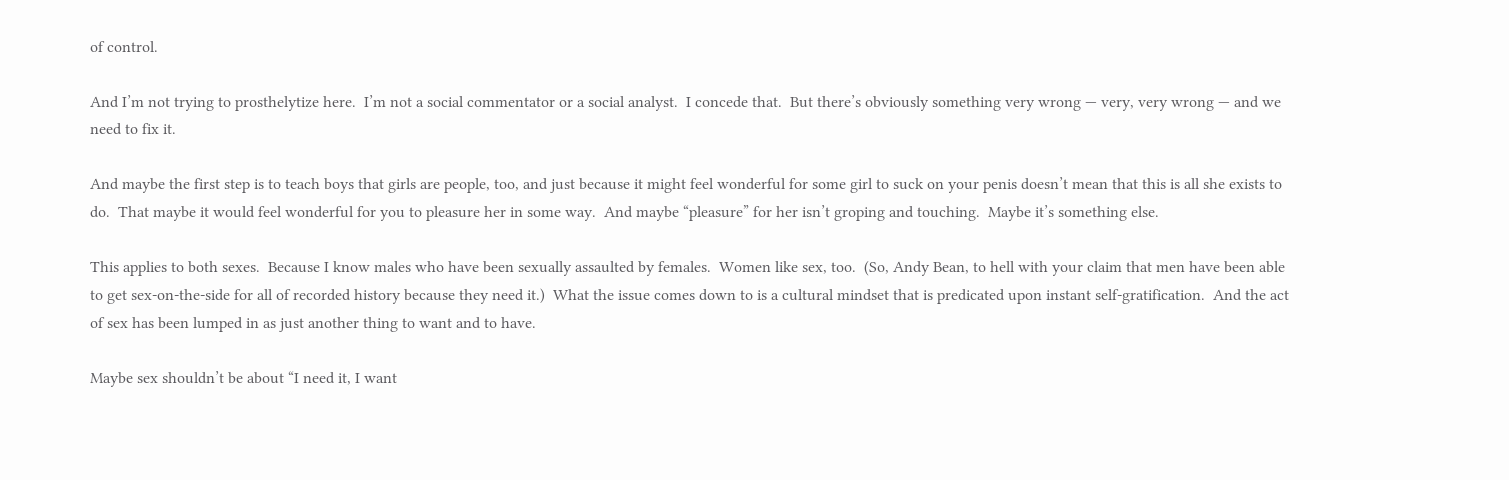of control.

And I’m not trying to prosthelytize here.  I’m not a social commentator or a social analyst.  I concede that.  But there’s obviously something very wrong — very, very wrong — and we need to fix it.

And maybe the first step is to teach boys that girls are people, too, and just because it might feel wonderful for some girl to suck on your penis doesn’t mean that this is all she exists to do.  That maybe it would feel wonderful for you to pleasure her in some way.  And maybe “pleasure” for her isn’t groping and touching.  Maybe it’s something else.

This applies to both sexes.  Because I know males who have been sexually assaulted by females.  Women like sex, too.  (So, Andy Bean, to hell with your claim that men have been able to get sex-on-the-side for all of recorded history because they need it.)  What the issue comes down to is a cultural mindset that is predicated upon instant self-gratification.  And the act of sex has been lumped in as just another thing to want and to have.

Maybe sex shouldn’t be about “I need it, I want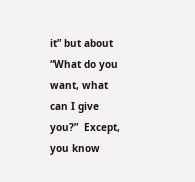it” but about “What do you want, what can I give you?”  Except, you know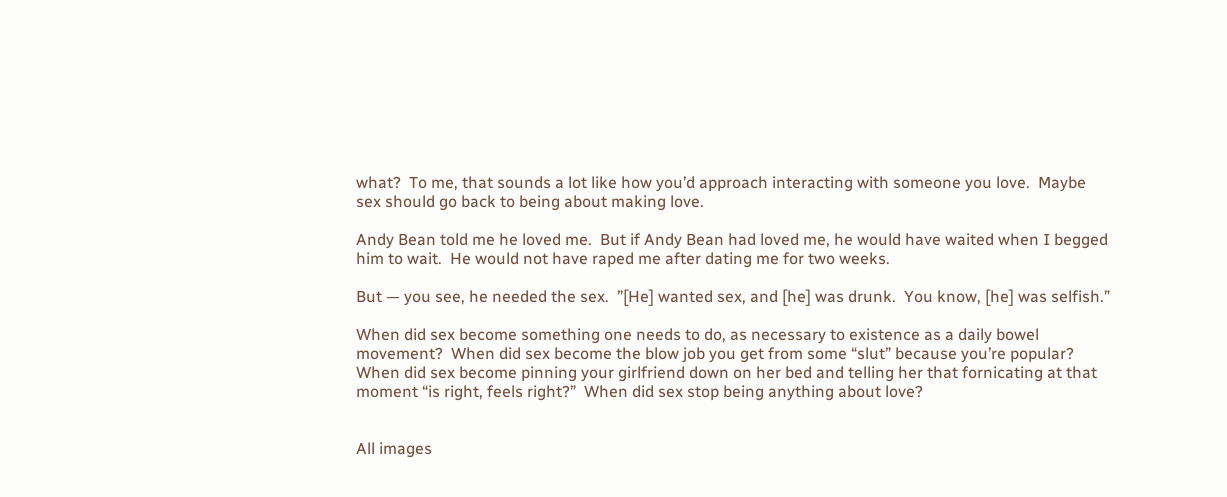what?  To me, that sounds a lot like how you’d approach interacting with someone you love.  Maybe sex should go back to being about making love.

Andy Bean told me he loved me.  But if Andy Bean had loved me, he would have waited when I begged him to wait.  He would not have raped me after dating me for two weeks.

But — you see, he needed the sex.  ”[He] wanted sex, and [he] was drunk.  You know, [he] was selfish.”

When did sex become something one needs to do, as necessary to existence as a daily bowel movement?  When did sex become the blow job you get from some “slut” because you’re popular?  When did sex become pinning your girlfriend down on her bed and telling her that fornicating at that moment “is right, feels right?”  When did sex stop being anything about love?


All images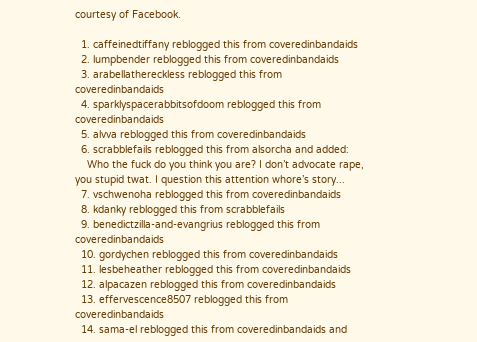courtesy of Facebook.

  1. caffeinedtiffany reblogged this from coveredinbandaids
  2. lumpbender reblogged this from coveredinbandaids
  3. arabellathereckless reblogged this from coveredinbandaids
  4. sparklyspacerabbitsofdoom reblogged this from coveredinbandaids
  5. alvva reblogged this from coveredinbandaids
  6. scrabblefails reblogged this from alsorcha and added:
    Who the fuck do you think you are? I don’t advocate rape, you stupid twat. I question this attention whore’s story...
  7. vschwenoha reblogged this from coveredinbandaids
  8. kdanky reblogged this from scrabblefails
  9. benedictzilla-and-evangrius reblogged this from coveredinbandaids
  10. gordychen reblogged this from coveredinbandaids
  11. lesbeheather reblogged this from coveredinbandaids
  12. alpacazen reblogged this from coveredinbandaids
  13. effervescence8507 reblogged this from coveredinbandaids
  14. sama-el reblogged this from coveredinbandaids and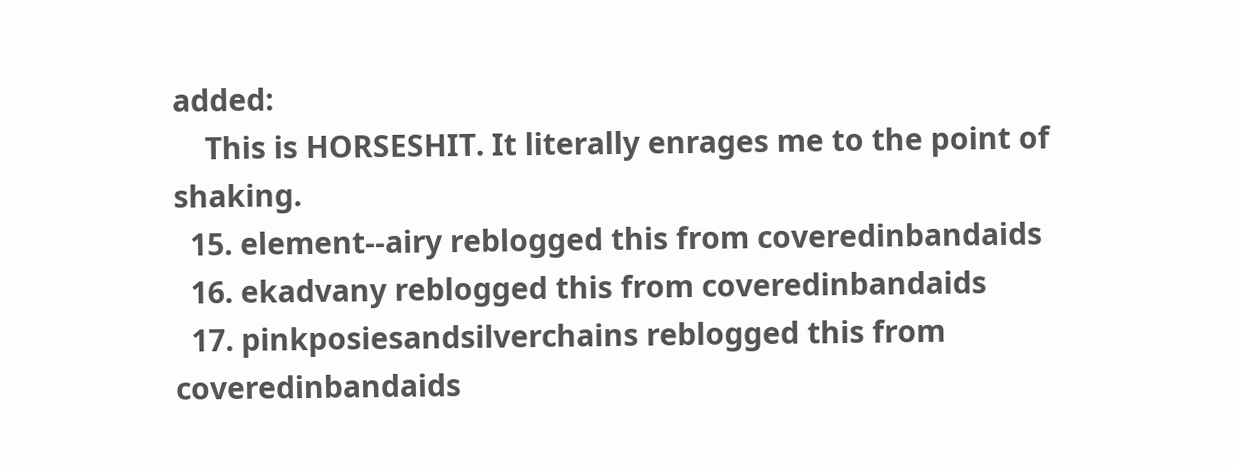added:
    This is HORSESHIT. It literally enrages me to the point of shaking.
  15. element--airy reblogged this from coveredinbandaids
  16. ekadvany reblogged this from coveredinbandaids
  17. pinkposiesandsilverchains reblogged this from coveredinbandaids